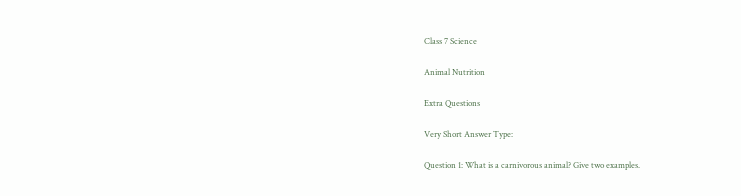Class 7 Science

Animal Nutrition

Extra Questions

Very Short Answer Type:

Question 1: What is a carnivorous animal? Give two examples.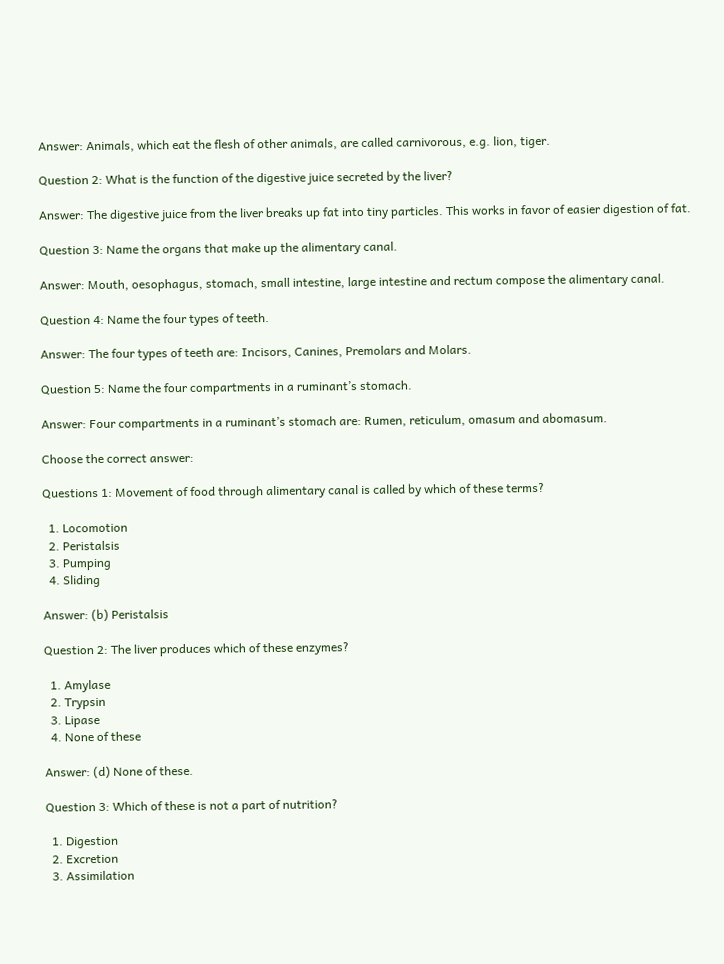Answer: Animals, which eat the flesh of other animals, are called carnivorous, e.g. lion, tiger.

Question 2: What is the function of the digestive juice secreted by the liver?

Answer: The digestive juice from the liver breaks up fat into tiny particles. This works in favor of easier digestion of fat.

Question 3: Name the organs that make up the alimentary canal.

Answer: Mouth, oesophagus, stomach, small intestine, large intestine and rectum compose the alimentary canal.

Question 4: Name the four types of teeth.

Answer: The four types of teeth are: Incisors, Canines, Premolars and Molars.

Question 5: Name the four compartments in a ruminant’s stomach.

Answer: Four compartments in a ruminant’s stomach are: Rumen, reticulum, omasum and abomasum.

Choose the correct answer:

Questions 1: Movement of food through alimentary canal is called by which of these terms?

  1. Locomotion
  2. Peristalsis
  3. Pumping
  4. Sliding

Answer: (b) Peristalsis

Question 2: The liver produces which of these enzymes?

  1. Amylase
  2. Trypsin
  3. Lipase
  4. None of these

Answer: (d) None of these.

Question 3: Which of these is not a part of nutrition?

  1. Digestion
  2. Excretion
  3. Assimilation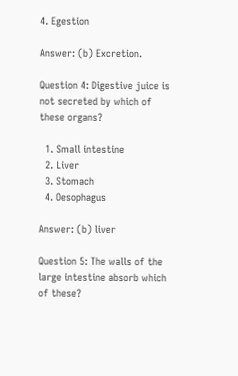4. Egestion

Answer: (b) Excretion.

Question 4: Digestive juice is not secreted by which of these organs?

  1. Small intestine
  2. Liver
  3. Stomach
  4. Oesophagus

Answer: (b) liver

Question 5: The walls of the large intestine absorb which of these?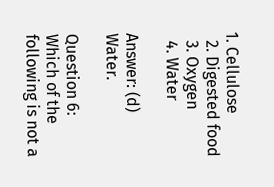1. Cellulose
  2. Digested food
  3. Oxygen
  4. Water

Answer: (d) Water.

Question 6: Which of the following is not a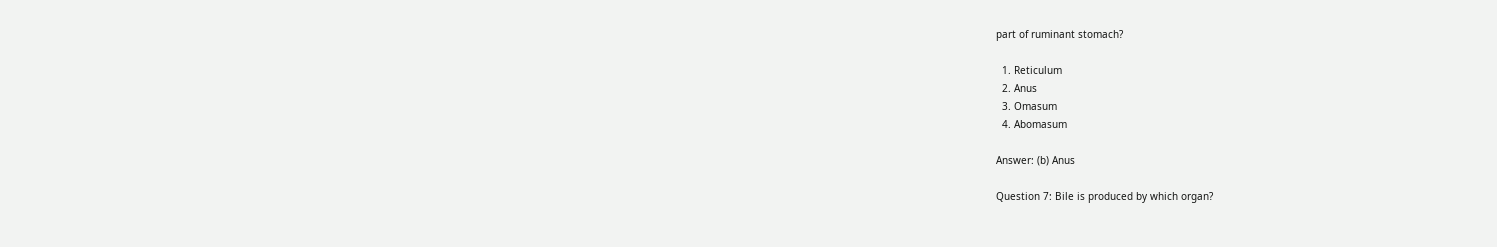part of ruminant stomach?

  1. Reticulum
  2. Anus
  3. Omasum
  4. Abomasum

Answer: (b) Anus

Question 7: Bile is produced by which organ?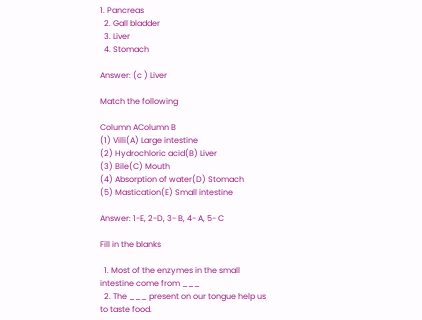1. Pancreas
  2. Gall bladder
  3. Liver
  4. Stomach

Answer: (c ) Liver

Match the following

Column AColumn B
(1) Villi(A) Large intestine
(2) Hydrochloric acid(B) Liver
(3) Bile(C) Mouth
(4) Absorption of water(D) Stomach
(5) Mastication(E) Small intestine

Answer: 1-E, 2-D, 3- B, 4- A, 5- C

Fill in the blanks

  1. Most of the enzymes in the small intestine come from ___
  2. The ___ present on our tongue help us to taste food.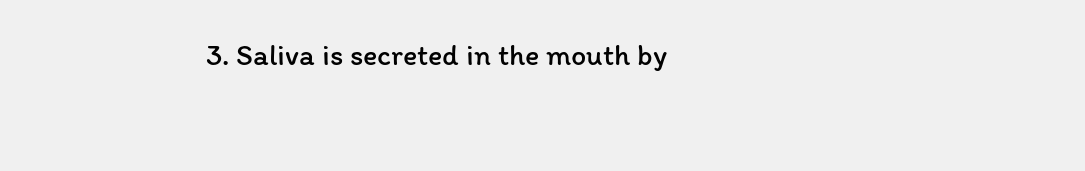3. Saliva is secreted in the mouth by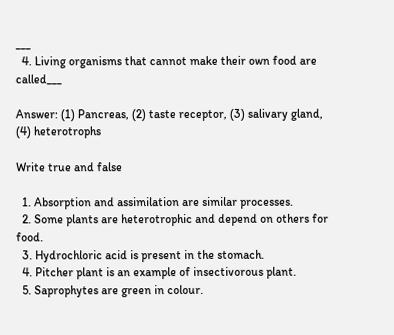___
  4. Living organisms that cannot make their own food are called___

Answer: (1) Pancreas, (2) taste receptor, (3) salivary gland, (4) heterotrophs

Write true and false

  1. Absorption and assimilation are similar processes.
  2. Some plants are heterotrophic and depend on others for food.
  3. Hydrochloric acid is present in the stomach.
  4. Pitcher plant is an example of insectivorous plant.
  5. Saprophytes are green in colour.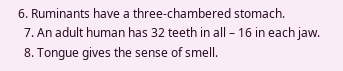6. Ruminants have a three-chambered stomach.
  7. An adult human has 32 teeth in all – 16 in each jaw.
  8. Tongue gives the sense of smell.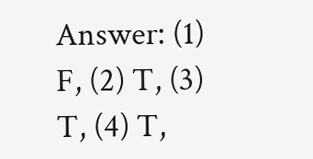Answer: (1) F, (2) T, (3) T, (4) T,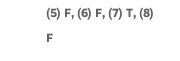(5) F, (6) F, (7) T, (8) F